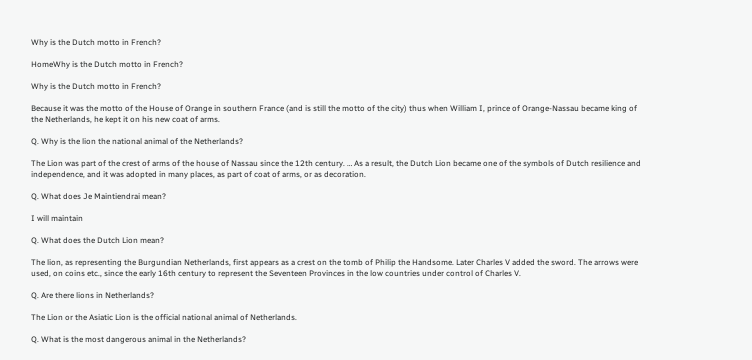Why is the Dutch motto in French?

HomeWhy is the Dutch motto in French?

Why is the Dutch motto in French?

Because it was the motto of the House of Orange in southern France (and is still the motto of the city) thus when William I, prince of Orange-Nassau became king of the Netherlands, he kept it on his new coat of arms.

Q. Why is the lion the national animal of the Netherlands?

The Lion was part of the crest of arms of the house of Nassau since the 12th century. … As a result, the Dutch Lion became one of the symbols of Dutch resilience and independence, and it was adopted in many places, as part of coat of arms, or as decoration.

Q. What does Je Maintiendrai mean?

I will maintain

Q. What does the Dutch Lion mean?

The lion, as representing the Burgundian Netherlands, first appears as a crest on the tomb of Philip the Handsome. Later Charles V added the sword. The arrows were used, on coins etc., since the early 16th century to represent the Seventeen Provinces in the low countries under control of Charles V.

Q. Are there lions in Netherlands?

The Lion or the Asiatic Lion is the official national animal of Netherlands.

Q. What is the most dangerous animal in the Netherlands?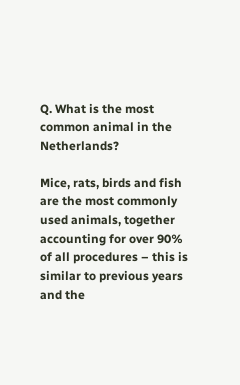Q. What is the most common animal in the Netherlands?

Mice, rats, birds and fish are the most commonly used animals, together accounting for over 90% of all procedures – this is similar to previous years and the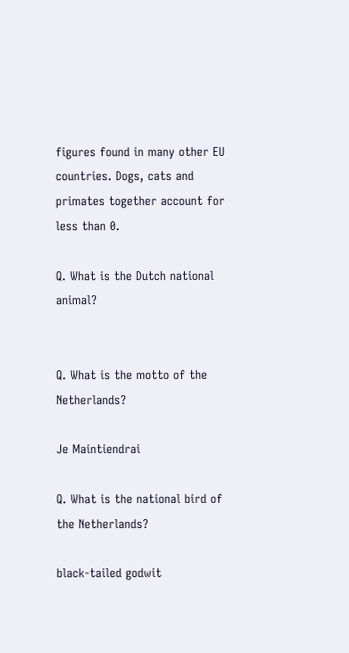figures found in many other EU countries. Dogs, cats and primates together account for less than 0.

Q. What is the Dutch national animal?


Q. What is the motto of the Netherlands?

Je Maintiendrai

Q. What is the national bird of the Netherlands?

black-tailed godwit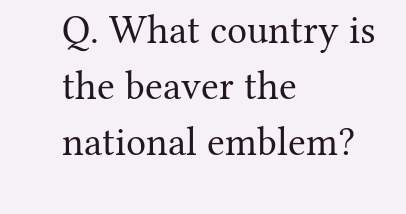Q. What country is the beaver the national emblem?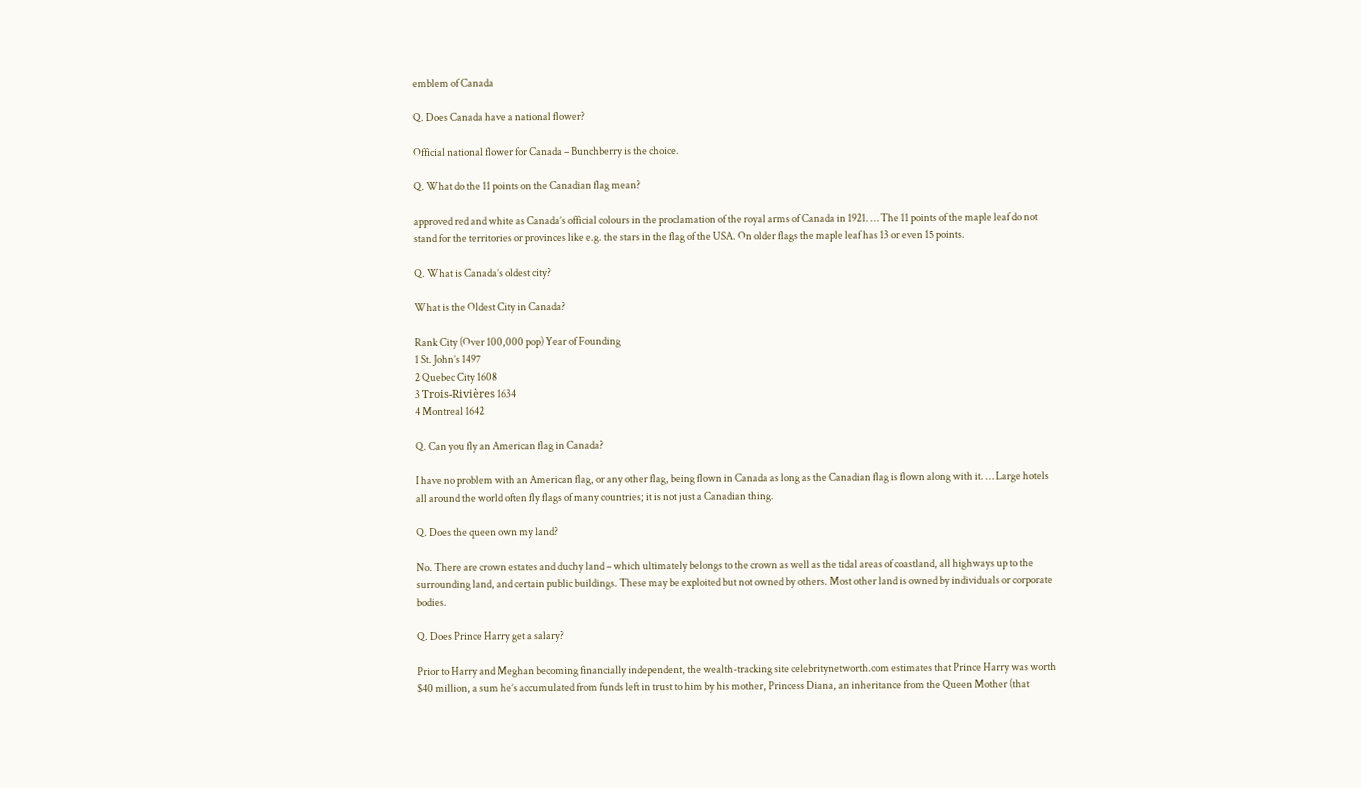emblem of Canada

Q. Does Canada have a national flower?

Official national flower for Canada – Bunchberry is the choice.

Q. What do the 11 points on the Canadian flag mean?

approved red and white as Canada’s official colours in the proclamation of the royal arms of Canada in 1921. … The 11 points of the maple leaf do not stand for the territories or provinces like e.g. the stars in the flag of the USA. On older flags the maple leaf has 13 or even 15 points.

Q. What is Canada’s oldest city?

What is the Oldest City in Canada?

Rank City (Over 100,000 pop) Year of Founding
1 St. John’s 1497
2 Quebec City 1608
3 Trois-Rivières 1634
4 Montreal 1642

Q. Can you fly an American flag in Canada?

I have no problem with an American flag, or any other flag, being flown in Canada as long as the Canadian flag is flown along with it. … Large hotels all around the world often fly flags of many countries; it is not just a Canadian thing.

Q. Does the queen own my land?

No. There are crown estates and duchy land – which ultimately belongs to the crown as well as the tidal areas of coastland, all highways up to the surrounding land, and certain public buildings. These may be exploited but not owned by others. Most other land is owned by individuals or corporate bodies.

Q. Does Prince Harry get a salary?

Prior to Harry and Meghan becoming financially independent, the wealth-tracking site celebritynetworth.com estimates that Prince Harry was worth $40 million, a sum he’s accumulated from funds left in trust to him by his mother, Princess Diana, an inheritance from the Queen Mother (that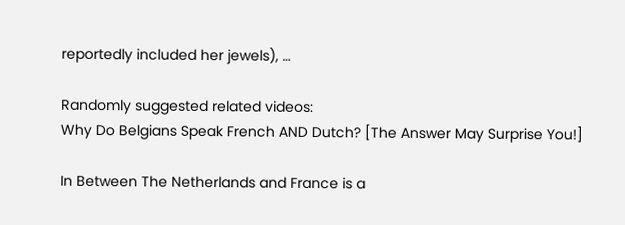reportedly included her jewels), …

Randomly suggested related videos:
Why Do Belgians Speak French AND Dutch? [The Answer May Surprise You!]

In Between The Netherlands and France is a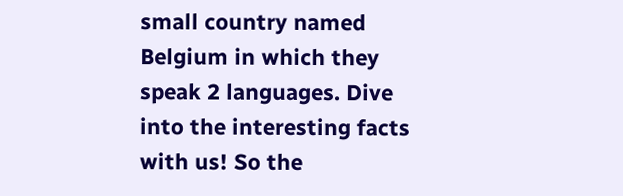small country named Belgium in which they speak 2 languages. Dive into the interesting facts with us! So the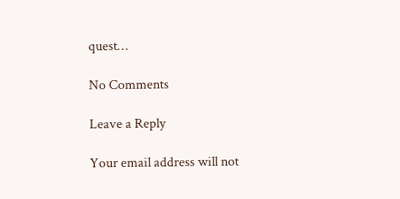quest…

No Comments

Leave a Reply

Your email address will not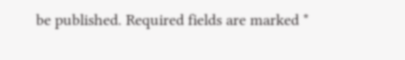be published. Required fields are marked *